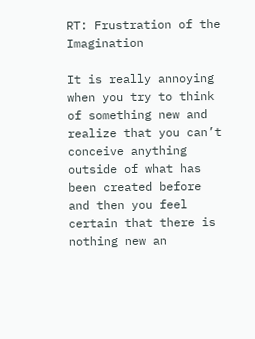RT: Frustration of the Imagination

It is really annoying when you try to think of something new and realize that you can’t conceive anything outside of what has been created before and then you feel certain that there is nothing new an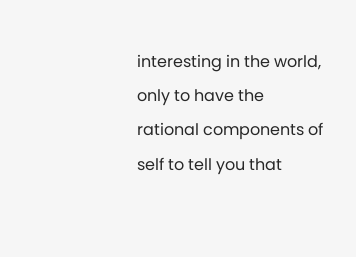interesting in the world, only to have the rational components of self to tell you that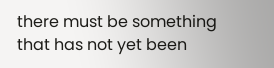there must be something that has not yet been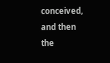conceived, and then the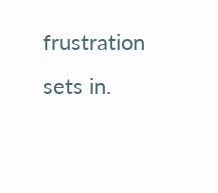frustration sets in.